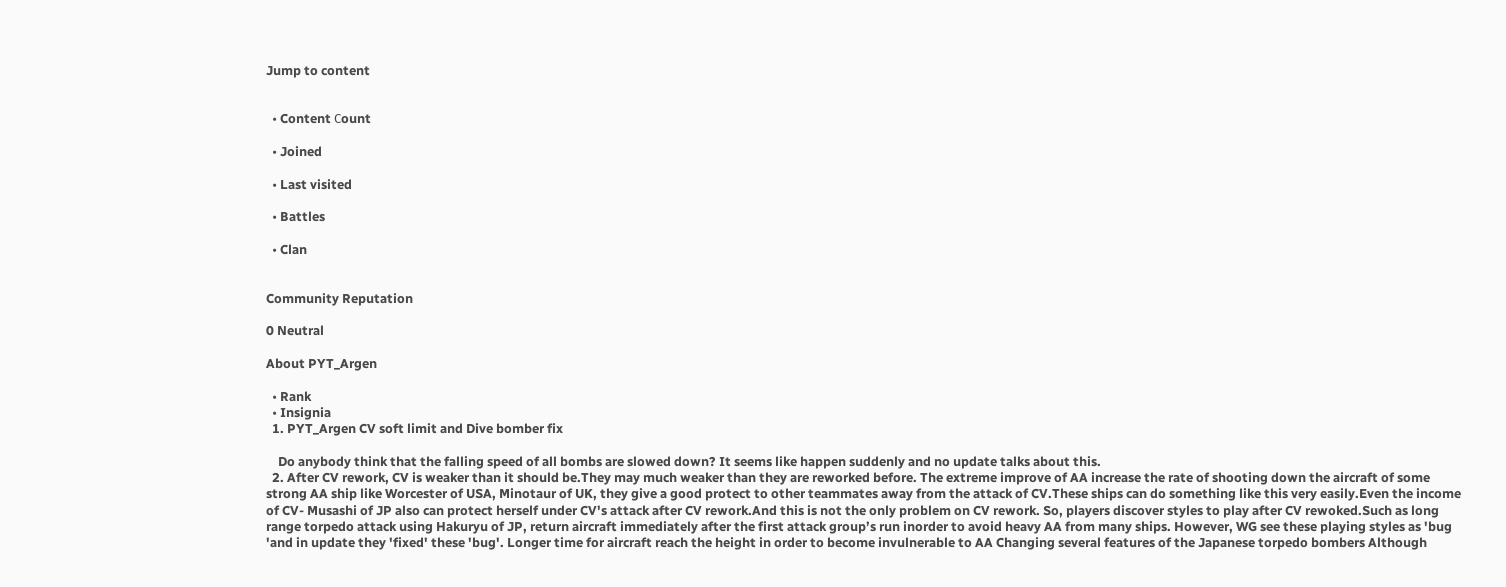Jump to content


  • Content Сount

  • Joined

  • Last visited

  • Battles

  • Clan


Community Reputation

0 Neutral

About PYT_Argen

  • Rank
  • Insignia
  1. PYT_Argen CV soft limit and Dive bomber fix

    Do anybody think that the falling speed of all bombs are slowed down? It seems like happen suddenly and no update talks about this.
  2. After CV rework, CV is weaker than it should be.They may much weaker than they are reworked before. The extreme improve of AA increase the rate of shooting down the aircraft of some strong AA ship like Worcester of USA, Minotaur of UK, they give a good protect to other teammates away from the attack of CV.These ships can do something like this very easily.Even the income of CV- Musashi of JP also can protect herself under CV's attack after CV rework.And this is not the only problem on CV rework. So, players discover styles to play after CV rewoked.Such as long range torpedo attack using Hakuryu of JP, return aircraft immediately after the first attack group’s run inorder to avoid heavy AA from many ships. However, WG see these playing styles as 'bug 'and in update they 'fixed' these 'bug'. Longer time for aircraft reach the height in order to become invulnerable to AA Changing several features of the Japanese torpedo bombers Although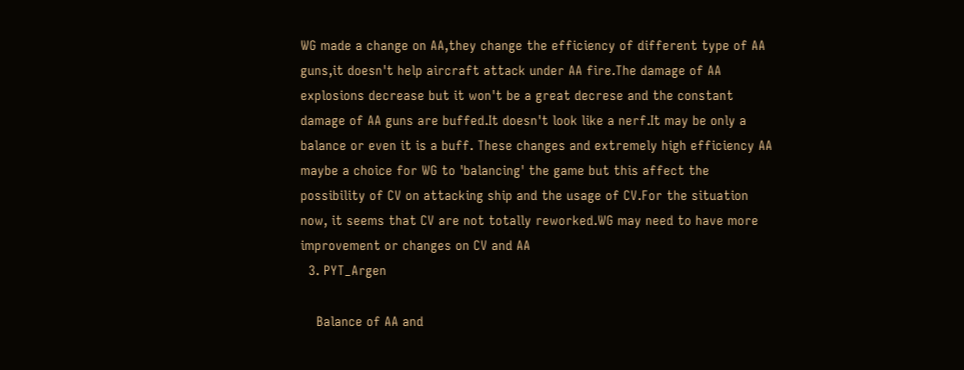WG made a change on AA,they change the efficiency of different type of AA guns,it doesn't help aircraft attack under AA fire.The damage of AA explosions decrease but it won't be a great decrese and the constant damage of AA guns are buffed.It doesn't look like a nerf.It may be only a balance or even it is a buff. These changes and extremely high efficiency AA maybe a choice for WG to 'balancing' the game but this affect the possibility of CV on attacking ship and the usage of CV.For the situation now, it seems that CV are not totally reworked.WG may need to have more improvement or changes on CV and AA
  3. PYT_Argen

    Balance of AA and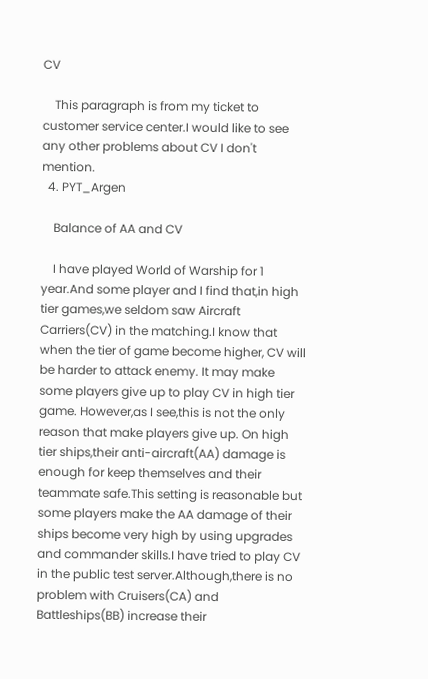CV

    This paragraph is from my ticket to customer service center.I would like to see any other problems about CV I don't mention.
  4. PYT_Argen

    Balance of AA and CV

    I have played World of Warship for 1 year.And some player and I find that,in high tier games,we seldom saw Aircraft Carriers(CV) in the matching.I know that when the tier of game become higher, CV will be harder to attack enemy. It may make some players give up to play CV in high tier game. However,as I see,this is not the only reason that make players give up. On high tier ships,their anti-aircraft(AA) damage is enough for keep themselves and their teammate safe.This setting is reasonable but some players make the AA damage of their ships become very high by using upgrades and commander skills.I have tried to play CV in the public test server.Although,there is no problem with Cruisers(CA) and Battleships(BB) increase their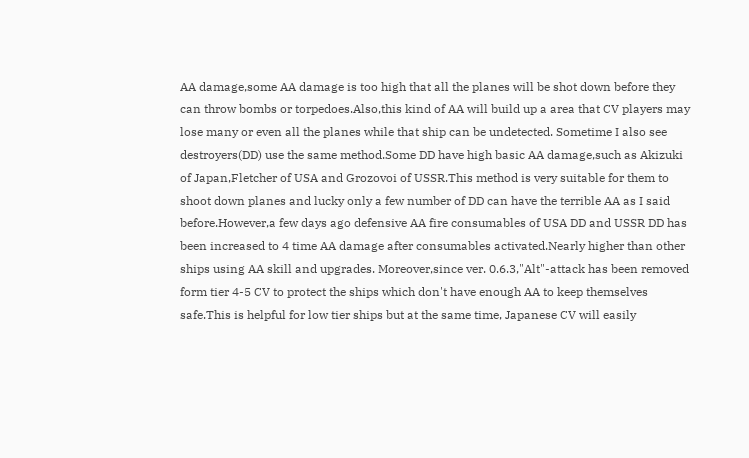AA damage,some AA damage is too high that all the planes will be shot down before they can throw bombs or torpedoes.Also,this kind of AA will build up a area that CV players may lose many or even all the planes while that ship can be undetected. Sometime I also see destroyers(DD) use the same method.Some DD have high basic AA damage,such as Akizuki of Japan,Fletcher of USA and Grozovoi of USSR.This method is very suitable for them to shoot down planes and lucky only a few number of DD can have the terrible AA as I said before.However,a few days ago defensive AA fire consumables of USA DD and USSR DD has been increased to 4 time AA damage after consumables activated.Nearly higher than other ships using AA skill and upgrades. Moreover,since ver. 0.6.3,"Alt"-attack has been removed form tier 4-5 CV to protect the ships which don't have enough AA to keep themselves safe.This is helpful for low tier ships but at the same time, Japanese CV will easily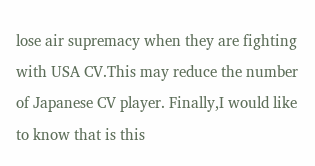lose air supremacy when they are fighting with USA CV.This may reduce the number of Japanese CV player. Finally,I would like to know that is this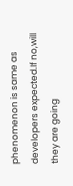phenomenon is same as developers expected.If no,will they are going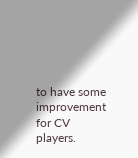to have some improvement for CV players.